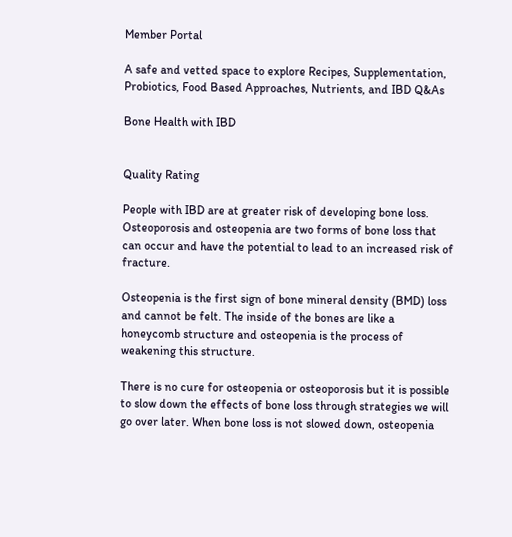Member Portal

A safe and vetted space to explore Recipes, Supplementation, Probiotics, Food Based Approaches, Nutrients, and IBD Q&As

Bone Health with IBD


Quality Rating

People with IBD are at greater risk of developing bone loss. Osteoporosis and osteopenia are two forms of bone loss that can occur and have the potential to lead to an increased risk of fracture.

Osteopenia is the first sign of bone mineral density (BMD) loss and cannot be felt. The inside of the bones are like a honeycomb structure and osteopenia is the process of weakening this structure.

There is no cure for osteopenia or osteoporosis but it is possible to slow down the effects of bone loss through strategies we will go over later. When bone loss is not slowed down, osteopenia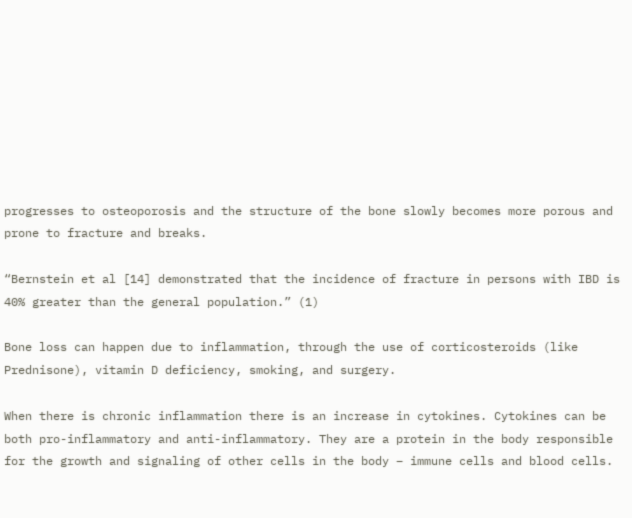progresses to osteoporosis and the structure of the bone slowly becomes more porous and prone to fracture and breaks.

“Bernstein et al [14] demonstrated that the incidence of fracture in persons with IBD is 40% greater than the general population.” (1)

Bone loss can happen due to inflammation, through the use of corticosteroids (like Prednisone), vitamin D deficiency, smoking, and surgery.

When there is chronic inflammation there is an increase in cytokines. Cytokines can be both pro-inflammatory and anti-inflammatory. They are a protein in the body responsible for the growth and signaling of other cells in the body – immune cells and blood cells.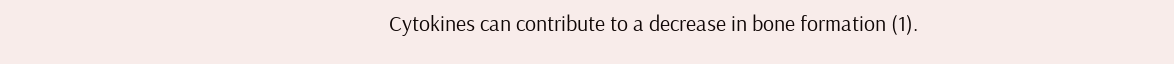Cytokines can contribute to a decrease in bone formation (1).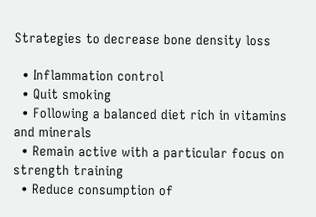Strategies to decrease bone density loss

  • Inflammation control
  • Quit smoking
  • Following a balanced diet rich in vitamins and minerals
  • Remain active with a particular focus on strength training
  • Reduce consumption of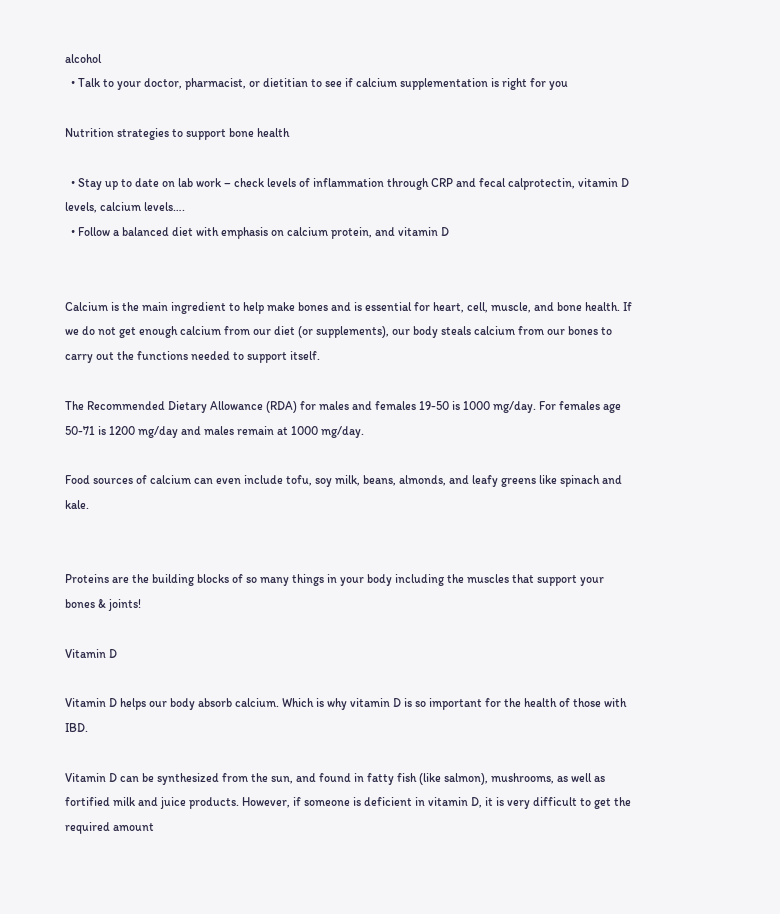alcohol
  • Talk to your doctor, pharmacist, or dietitian to see if calcium supplementation is right for you

Nutrition strategies to support bone health

  • Stay up to date on lab work – check levels of inflammation through CRP and fecal calprotectin, vitamin D levels, calcium levels….
  • Follow a balanced diet with emphasis on calcium protein, and vitamin D


Calcium is the main ingredient to help make bones and is essential for heart, cell, muscle, and bone health. If we do not get enough calcium from our diet (or supplements), our body steals calcium from our bones to carry out the functions needed to support itself.

The Recommended Dietary Allowance (RDA) for males and females 19-50 is 1000 mg/day. For females age 50-71 is 1200 mg/day and males remain at 1000 mg/day.

Food sources of calcium can even include tofu, soy milk, beans, almonds, and leafy greens like spinach and kale.


Proteins are the building blocks of so many things in your body including the muscles that support your bones & joints!

Vitamin D

Vitamin D helps our body absorb calcium. Which is why vitamin D is so important for the health of those with IBD.

Vitamin D can be synthesized from the sun, and found in fatty fish (like salmon), mushrooms, as well as fortified milk and juice products. However, if someone is deficient in vitamin D, it is very difficult to get the required amount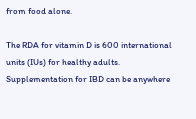from food alone.

The RDA for vitamin D is 600 international units (IUs) for healthy adults. Supplementation for IBD can be anywhere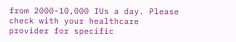from 2000-10,000 IUs a day. Please check with your healthcare provider for specific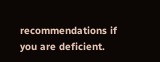recommendations if you are deficient.